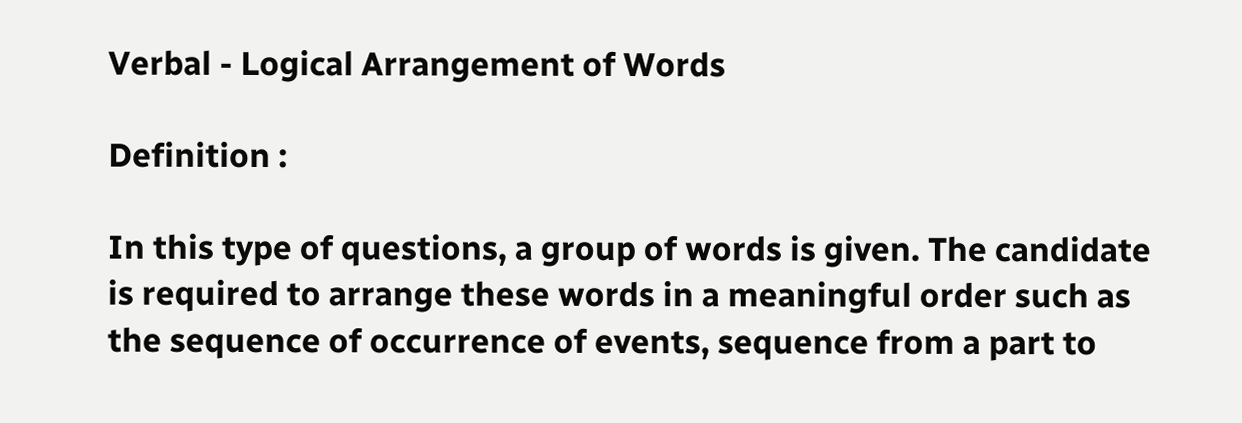Verbal - Logical Arrangement of Words

Definition :

In this type of questions, a group of words is given. The candidate is required to arrange these words in a meaningful order such as the sequence of occurrence of events, sequence from a part to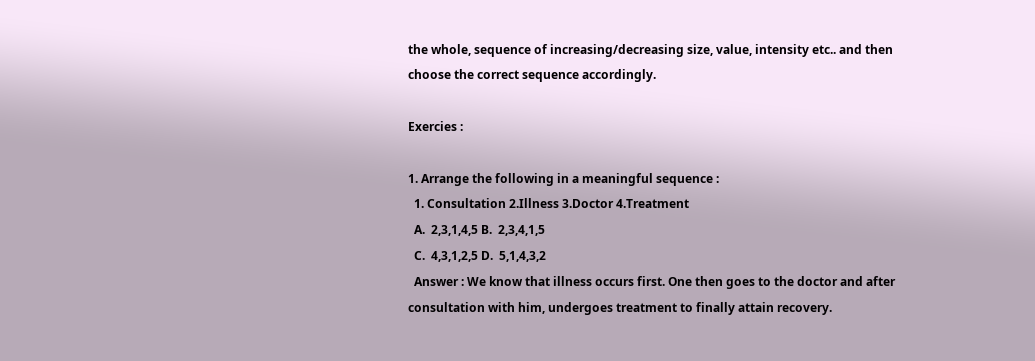the whole, sequence of increasing/decreasing size, value, intensity etc.. and then choose the correct sequence accordingly.

Exercies :

1. Arrange the following in a meaningful sequence :
  1. Consultation 2.Illness 3.Doctor 4.Treatment
  A.  2,3,1,4,5 B.  2,3,4,1,5
  C.  4,3,1,2,5 D.  5,1,4,3,2
  Answer : We know that illness occurs first. One then goes to the doctor and after consultation with him, undergoes treatment to finally attain recovery.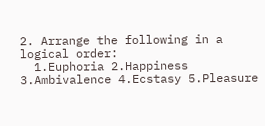2. Arrange the following in a logical order:
  1.Euphoria 2.Happiness 3.Ambivalence 4.Ecstasy 5.Pleasure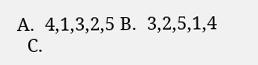A.  4,1,3,2,5 B.  3,2,5,1,4
  C.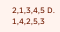2,1,3,4,5 D.  1,4,2,5,3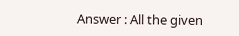Answer : All the given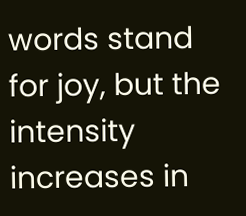words stand for joy, but the intensity increases in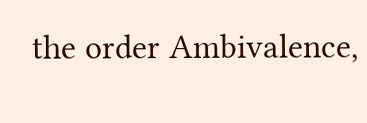the order Ambivalence,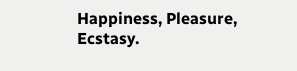Happiness, Pleasure, Ecstasy.